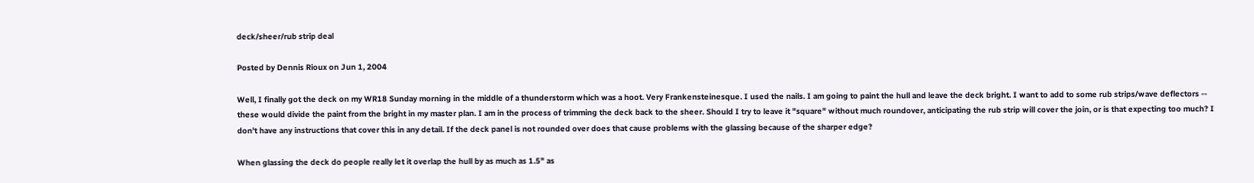deck/sheer/rub strip deal

Posted by Dennis Rioux on Jun 1, 2004

Well, I finally got the deck on my WR18 Sunday morning in the middle of a thunderstorm which was a hoot. Very Frankensteinesque. I used the nails. I am going to paint the hull and leave the deck bright. I want to add to some rub strips/wave deflectors -- these would divide the paint from the bright in my master plan. I am in the process of trimming the deck back to the sheer. Should I try to leave it "square" without much roundover, anticipating the rub strip will cover the join, or is that expecting too much? I don't have any instructions that cover this in any detail. If the deck panel is not rounded over does that cause problems with the glassing because of the sharper edge?

When glassing the deck do people really let it overlap the hull by as much as 1.5" as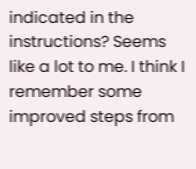indicated in the instructions? Seems like a lot to me. I think I remember some improved steps from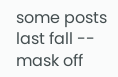some posts last fall -- mask off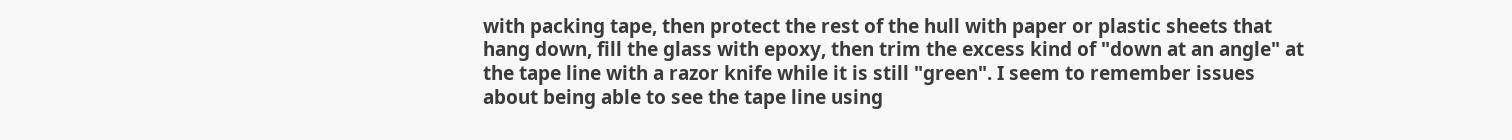with packing tape, then protect the rest of the hull with paper or plastic sheets that hang down, fill the glass with epoxy, then trim the excess kind of "down at an angle" at the tape line with a razor knife while it is still "green". I seem to remember issues about being able to see the tape line using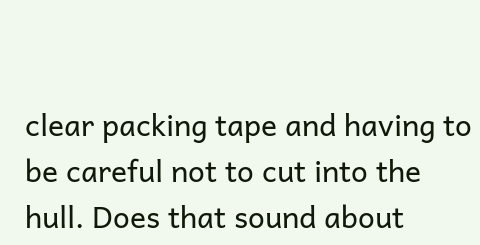clear packing tape and having to be careful not to cut into the hull. Does that sound about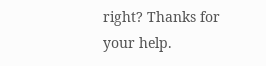right? Thanks for your help.